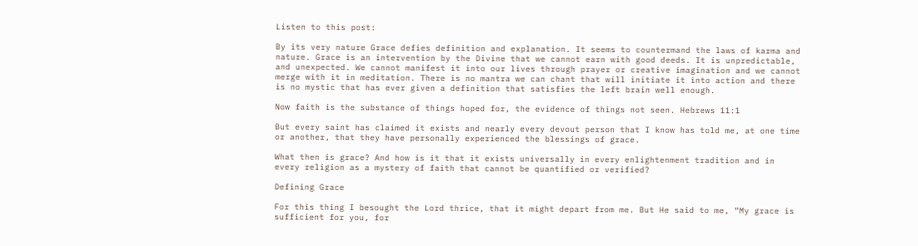Listen to this post:

By its very nature Grace defies definition and explanation. It seems to countermand the laws of karma and nature. Grace is an intervention by the Divine that we cannot earn with good deeds. It is unpredictable, and unexpected. We cannot manifest it into our lives through prayer or creative imagination and we cannot merge with it in meditation. There is no mantra we can chant that will initiate it into action and there is no mystic that has ever given a definition that satisfies the left brain well enough.

Now faith is the substance of things hoped for, the evidence of things not seen. Hebrews 11:1

But every saint has claimed it exists and nearly every devout person that I know has told me, at one time or another, that they have personally experienced the blessings of grace.

What then is grace? And how is it that it exists universally in every enlightenment tradition and in every religion as a mystery of faith that cannot be quantified or verified?

Defining Grace

For this thing I besought the Lord thrice, that it might depart from me. But He said to me, “My grace is sufficient for you, for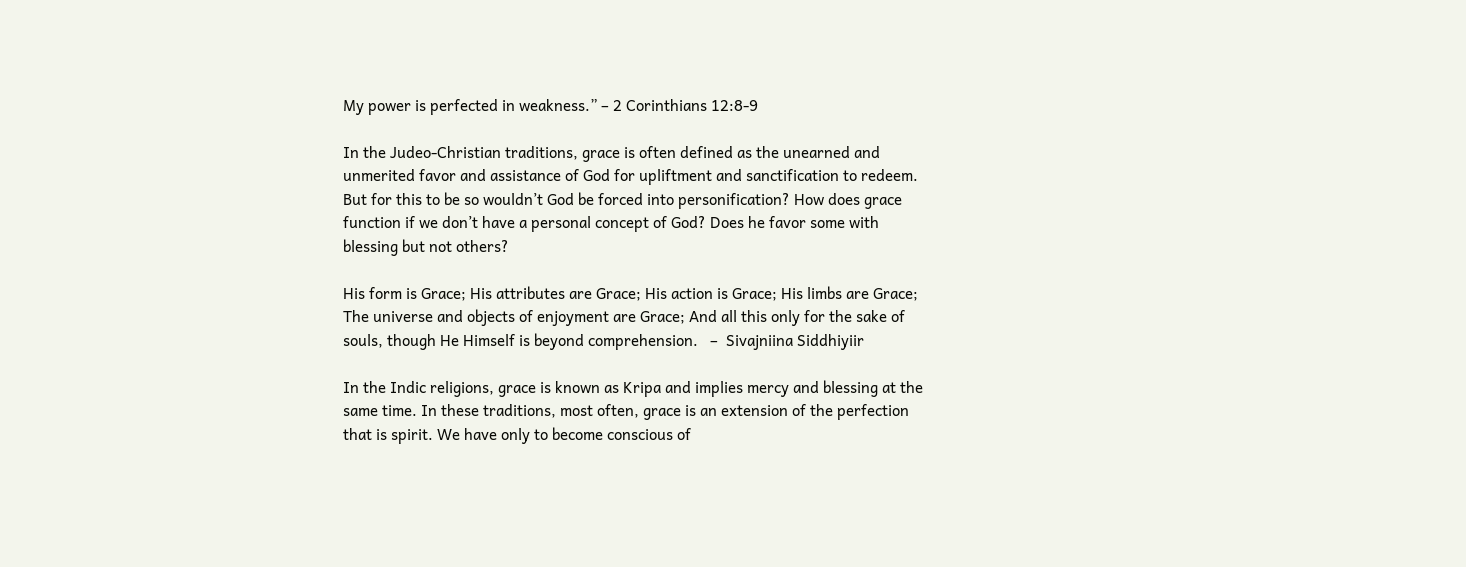My power is perfected in weakness.” – 2 Corinthians 12:8-9

In the Judeo-Christian traditions, grace is often defined as the unearned and unmerited favor and assistance of God for upliftment and sanctification to redeem. But for this to be so wouldn’t God be forced into personification? How does grace function if we don’t have a personal concept of God? Does he favor some with blessing but not others?

His form is Grace; His attributes are Grace; His action is Grace; His limbs are Grace; The universe and objects of enjoyment are Grace; And all this only for the sake of souls, though He Himself is beyond comprehension.   –  Sivajniina Siddhiyiir

In the Indic religions, grace is known as Kripa and implies mercy and blessing at the same time. In these traditions, most often, grace is an extension of the perfection that is spirit. We have only to become conscious of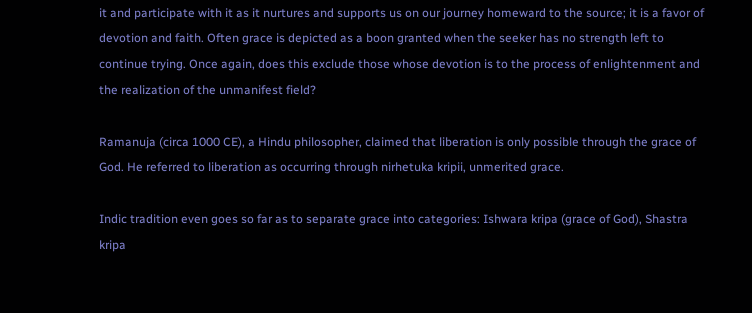it and participate with it as it nurtures and supports us on our journey homeward to the source; it is a favor of devotion and faith. Often grace is depicted as a boon granted when the seeker has no strength left to continue trying. Once again, does this exclude those whose devotion is to the process of enlightenment and the realization of the unmanifest field?

Ramanuja (circa 1000 CE), a Hindu philosopher, claimed that liberation is only possible through the grace of God. He referred to liberation as occurring through nirhetuka kripii, unmerited grace.

Indic tradition even goes so far as to separate grace into categories: Ishwara kripa (grace of God), Shastra kripa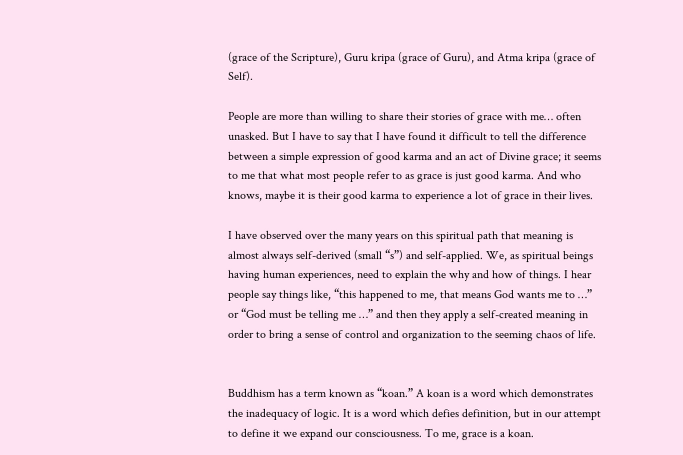(grace of the Scripture), Guru kripa (grace of Guru), and Atma kripa (grace of Self).

People are more than willing to share their stories of grace with me… often unasked. But I have to say that I have found it difficult to tell the difference between a simple expression of good karma and an act of Divine grace; it seems to me that what most people refer to as grace is just good karma. And who knows, maybe it is their good karma to experience a lot of grace in their lives.

I have observed over the many years on this spiritual path that meaning is almost always self-derived (small “s”) and self-applied. We, as spiritual beings having human experiences, need to explain the why and how of things. I hear people say things like, “this happened to me, that means God wants me to …” or “God must be telling me …” and then they apply a self-created meaning in order to bring a sense of control and organization to the seeming chaos of life.


Buddhism has a term known as “koan.” A koan is a word which demonstrates the inadequacy of logic. It is a word which defies definition, but in our attempt to define it we expand our consciousness. To me, grace is a koan.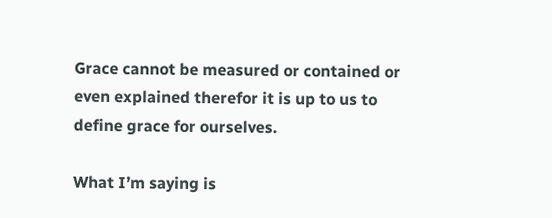Grace cannot be measured or contained or even explained therefor it is up to us to define grace for ourselves.

What I’m saying is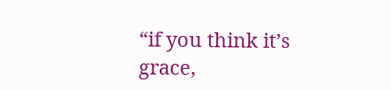“if you think it’s grace,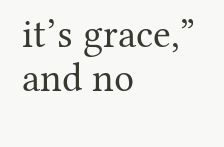it’s grace,” and no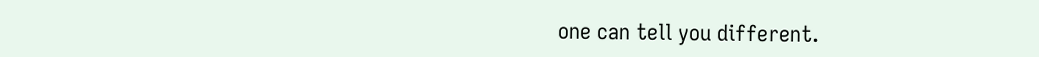one can tell you different.